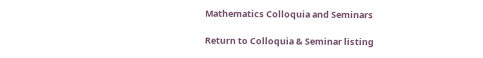Mathematics Colloquia and Seminars

Return to Colloquia & Seminar listing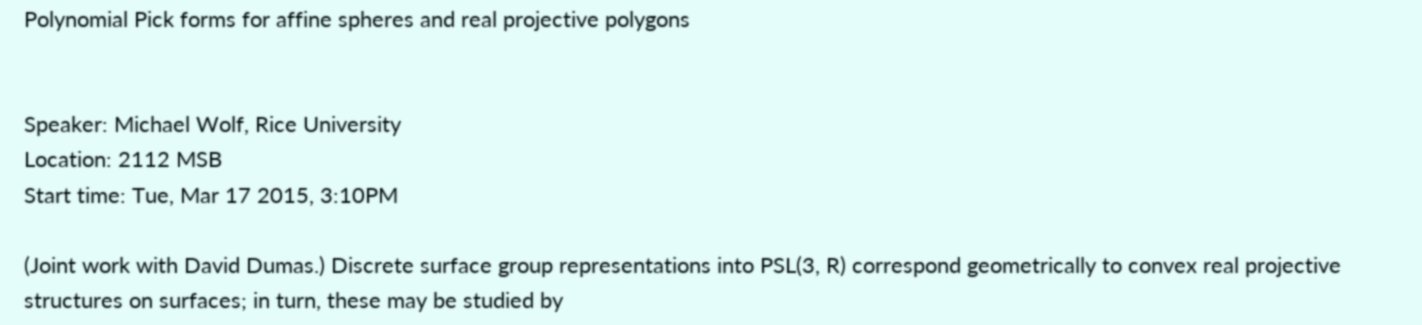Polynomial Pick forms for affine spheres and real projective polygons


Speaker: Michael Wolf, Rice University
Location: 2112 MSB
Start time: Tue, Mar 17 2015, 3:10PM

(Joint work with David Dumas.) Discrete surface group representations into PSL(3, R) correspond geometrically to convex real projective structures on surfaces; in turn, these may be studied by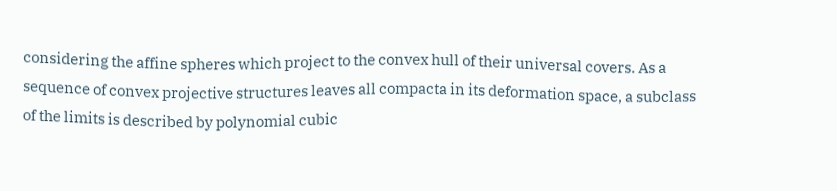considering the affine spheres which project to the convex hull of their universal covers. As a sequence of convex projective structures leaves all compacta in its deformation space, a subclass of the limits is described by polynomial cubic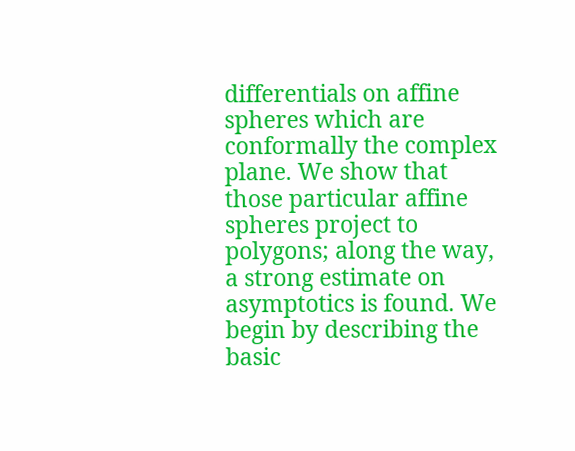differentials on affine spheres which are conformally the complex plane. We show that those particular affine spheres project to polygons; along the way, a strong estimate on asymptotics is found. We begin by describing the basic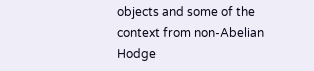objects and some of the context from non-Abelian Hodge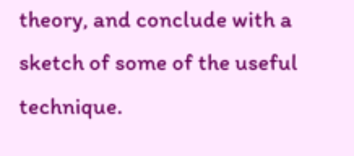theory, and conclude with a sketch of some of the useful technique.